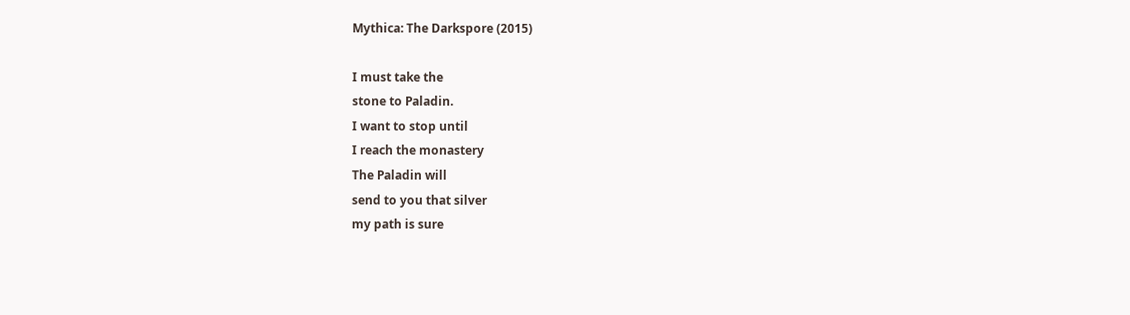Mythica: The Darkspore (2015)

I must take the
stone to Paladin.
I want to stop until
I reach the monastery
The Paladin will
send to you that silver
my path is sure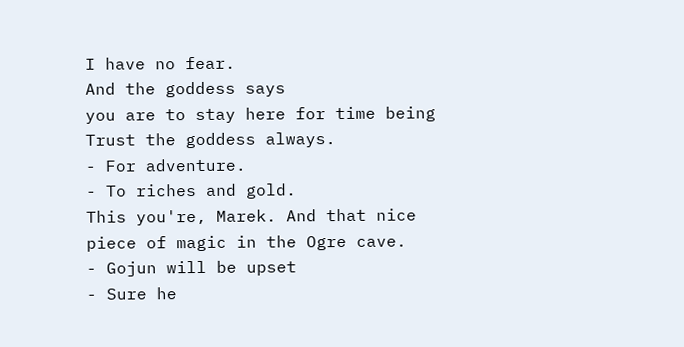I have no fear.
And the goddess says
you are to stay here for time being
Trust the goddess always.
- For adventure.
- To riches and gold.
This you're, Marek. And that nice
piece of magic in the Ogre cave.
- Gojun will be upset
- Sure he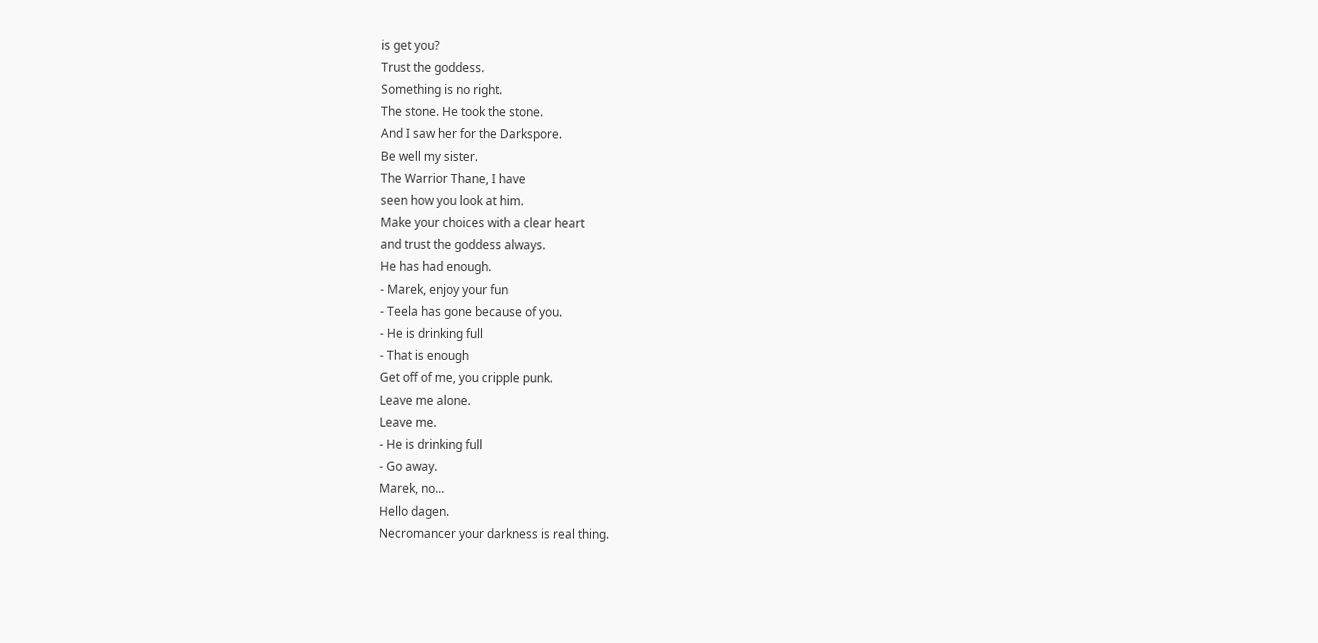is get you?
Trust the goddess.
Something is no right.
The stone. He took the stone.
And I saw her for the Darkspore.
Be well my sister.
The Warrior Thane, I have
seen how you look at him.
Make your choices with a clear heart
and trust the goddess always.
He has had enough.
- Marek, enjoy your fun
- Teela has gone because of you.
- He is drinking full
- That is enough
Get off of me, you cripple punk.
Leave me alone.
Leave me.
- He is drinking full
- Go away.
Marek, no...
Hello dagen.
Necromancer your darkness is real thing.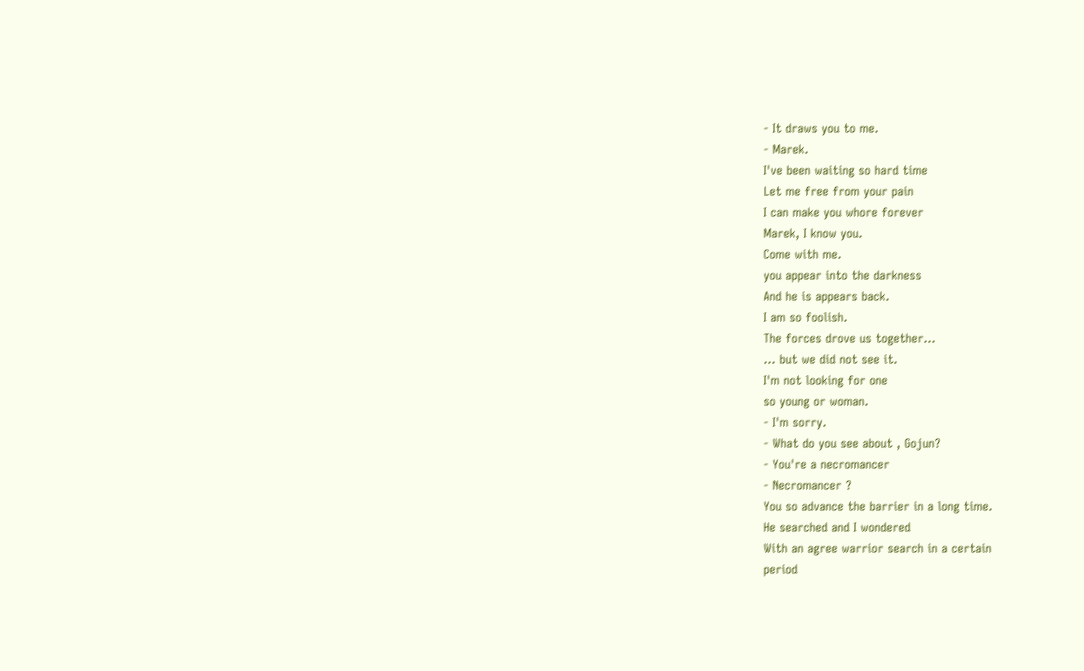- It draws you to me.
- Marek.
I've been waiting so hard time
Let me free from your pain
I can make you whore forever
Marek, I know you.
Come with me.
you appear into the darkness
And he is appears back.
I am so foolish.
The forces drove us together...
... but we did not see it.
I'm not looking for one
so young or woman.
- I'm sorry.
- What do you see about , Gojun?
- You're a necromancer
- Necromancer ?
You so advance the barrier in a long time.
He searched and I wondered
With an agree warrior search in a certain
period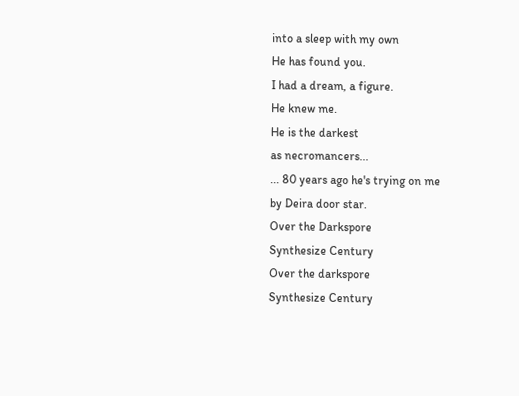into a sleep with my own
He has found you.
I had a dream, a figure.
He knew me.
He is the darkest
as necromancers...
... 80 years ago he's trying on me
by Deira door star.
Over the Darkspore
Synthesize Century
Over the darkspore
Synthesize Century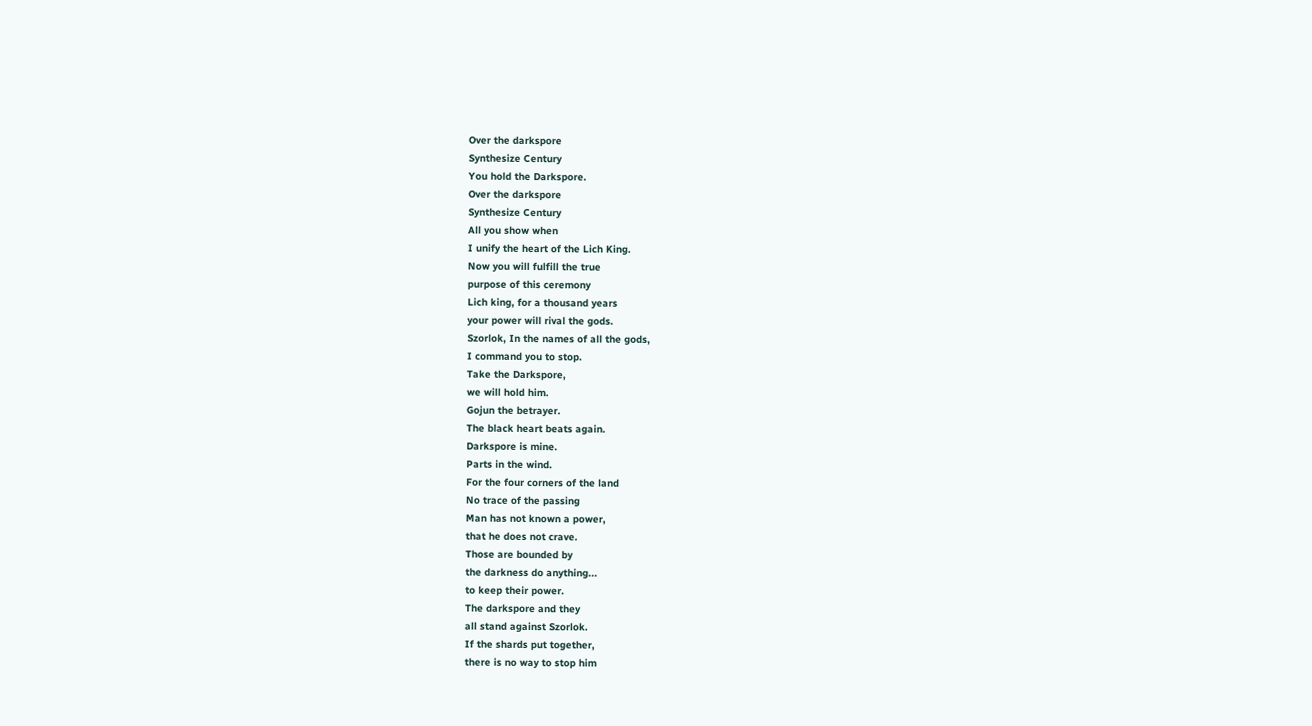Over the darkspore
Synthesize Century
You hold the Darkspore.
Over the darkspore
Synthesize Century
All you show when
I unify the heart of the Lich King.
Now you will fulfill the true
purpose of this ceremony
Lich king, for a thousand years
your power will rival the gods.
Szorlok, In the names of all the gods,
I command you to stop.
Take the Darkspore,
we will hold him.
Gojun the betrayer.
The black heart beats again.
Darkspore is mine.
Parts in the wind.
For the four corners of the land
No trace of the passing
Man has not known a power,
that he does not crave.
Those are bounded by
the darkness do anything...
to keep their power.
The darkspore and they
all stand against Szorlok.
If the shards put together,
there is no way to stop him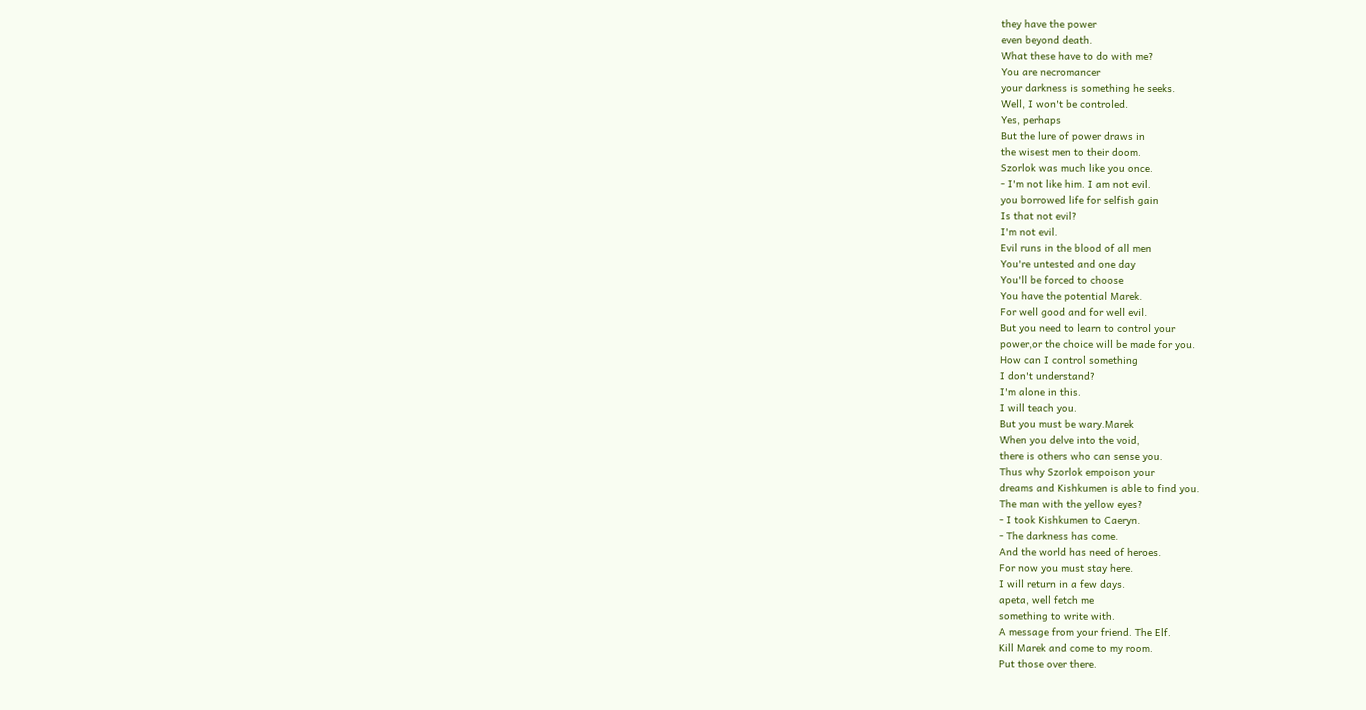they have the power
even beyond death.
What these have to do with me?
You are necromancer
your darkness is something he seeks.
Well, I won't be controled.
Yes, perhaps
But the lure of power draws in
the wisest men to their doom.
Szorlok was much like you once.
- I'm not like him. I am not evil.
you borrowed life for selfish gain
Is that not evil?
I'm not evil.
Evil runs in the blood of all men
You're untested and one day
You'll be forced to choose
You have the potential Marek.
For well good and for well evil.
But you need to learn to control your
power,or the choice will be made for you.
How can I control something
I don't understand?
I'm alone in this.
I will teach you.
But you must be wary.Marek
When you delve into the void,
there is others who can sense you.
Thus why Szorlok empoison your
dreams and Kishkumen is able to find you.
The man with the yellow eyes?
- I took Kishkumen to Caeryn.
- The darkness has come.
And the world has need of heroes.
For now you must stay here.
I will return in a few days.
apeta, well fetch me
something to write with.
A message from your friend. The Elf.
Kill Marek and come to my room.
Put those over there.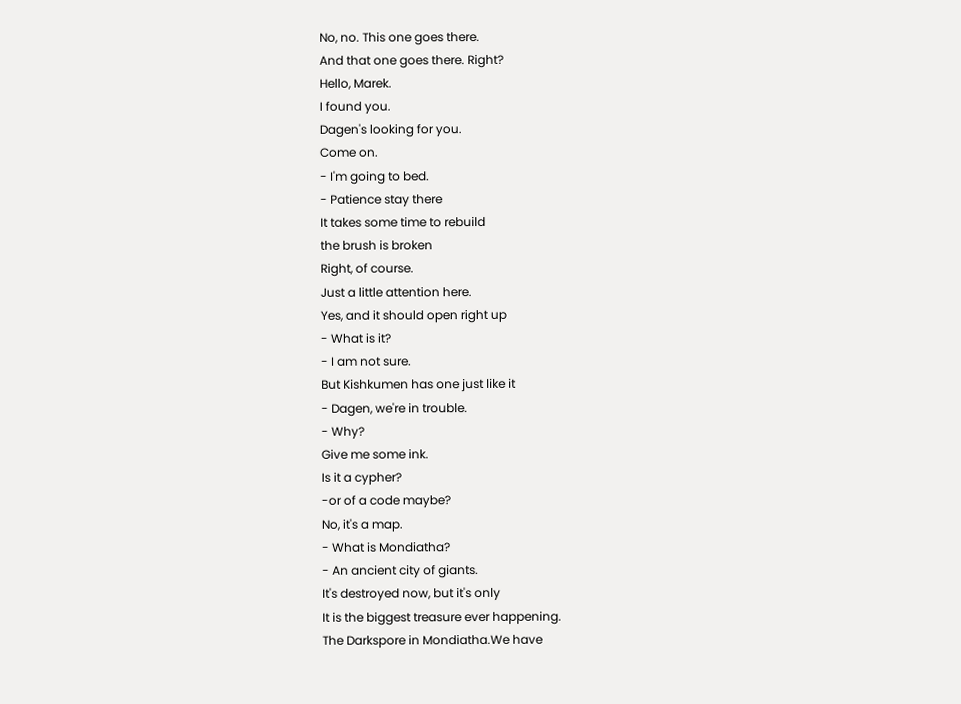No, no. This one goes there.
And that one goes there. Right?
Hello, Marek.
I found you.
Dagen's looking for you.
Come on.
- I'm going to bed.
- Patience stay there
It takes some time to rebuild
the brush is broken
Right, of course.
Just a little attention here.
Yes, and it should open right up
- What is it?
- I am not sure.
But Kishkumen has one just like it
- Dagen, we're in trouble.
- Why?
Give me some ink.
Is it a cypher?
-or of a code maybe?
No, it's a map.
- What is Mondiatha?
- An ancient city of giants.
It's destroyed now, but it's only
It is the biggest treasure ever happening.
The Darkspore in Mondiatha.We have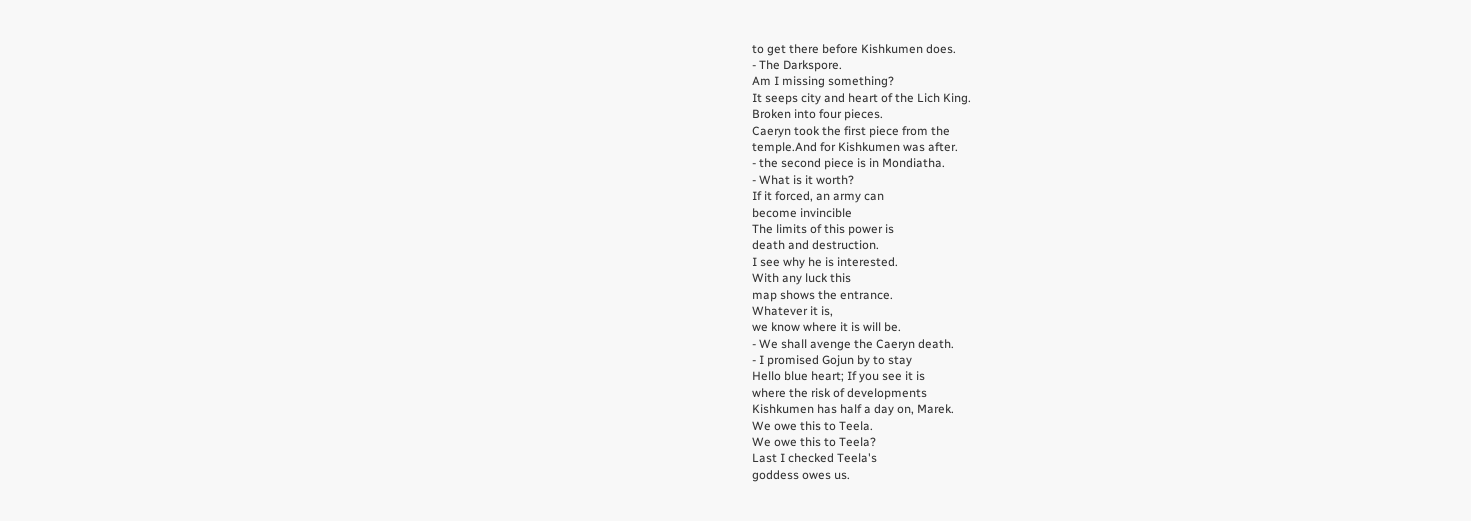to get there before Kishkumen does.
- The Darkspore.
Am I missing something?
It seeps city and heart of the Lich King.
Broken into four pieces.
Caeryn took the first piece from the
temple.And for Kishkumen was after.
- the second piece is in Mondiatha.
- What is it worth?
If it forced, an army can
become invincible
The limits of this power is
death and destruction.
I see why he is interested.
With any luck this
map shows the entrance.
Whatever it is,
we know where it is will be.
- We shall avenge the Caeryn death.
- I promised Gojun by to stay
Hello blue heart; If you see it is
where the risk of developments
Kishkumen has half a day on, Marek.
We owe this to Teela.
We owe this to Teela?
Last I checked Teela's
goddess owes us.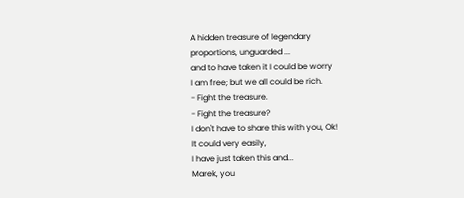A hidden treasure of legendary
proportions, unguarded ...
and to have taken it I could be worry
I am free; but we all could be rich.
- Fight the treasure.
- Fight the treasure?
I don't have to share this with you, Ok!
It could very easily,
I have just taken this and...
Marek, you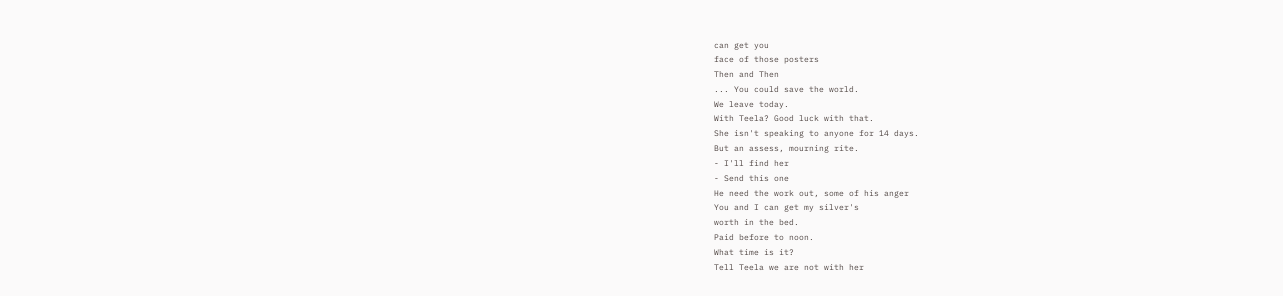can get you
face of those posters
Then and Then
... You could save the world.
We leave today.
With Teela? Good luck with that.
She isn't speaking to anyone for 14 days.
But an assess, mourning rite.
- I'll find her
- Send this one
He need the work out, some of his anger
You and I can get my silver's
worth in the bed.
Paid before to noon.
What time is it?
Tell Teela we are not with her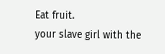Eat fruit.
your slave girl with the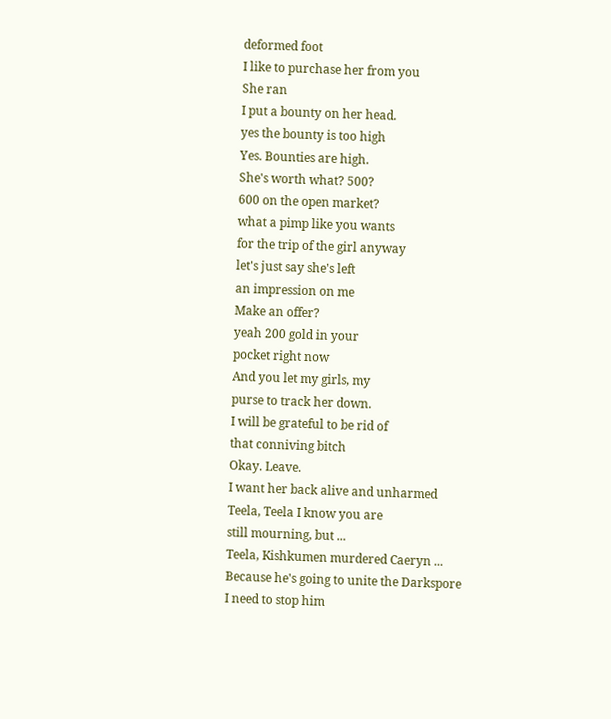deformed foot
I like to purchase her from you
She ran
I put a bounty on her head.
yes the bounty is too high
Yes. Bounties are high.
She's worth what? 500?
600 on the open market?
what a pimp like you wants
for the trip of the girl anyway
let's just say she's left
an impression on me
Make an offer?
yeah 200 gold in your
pocket right now
And you let my girls, my
purse to track her down.
I will be grateful to be rid of
that conniving bitch
Okay. Leave.
I want her back alive and unharmed
Teela, Teela I know you are
still mourning, but ...
Teela, Kishkumen murdered Caeryn ...
Because he's going to unite the Darkspore
I need to stop him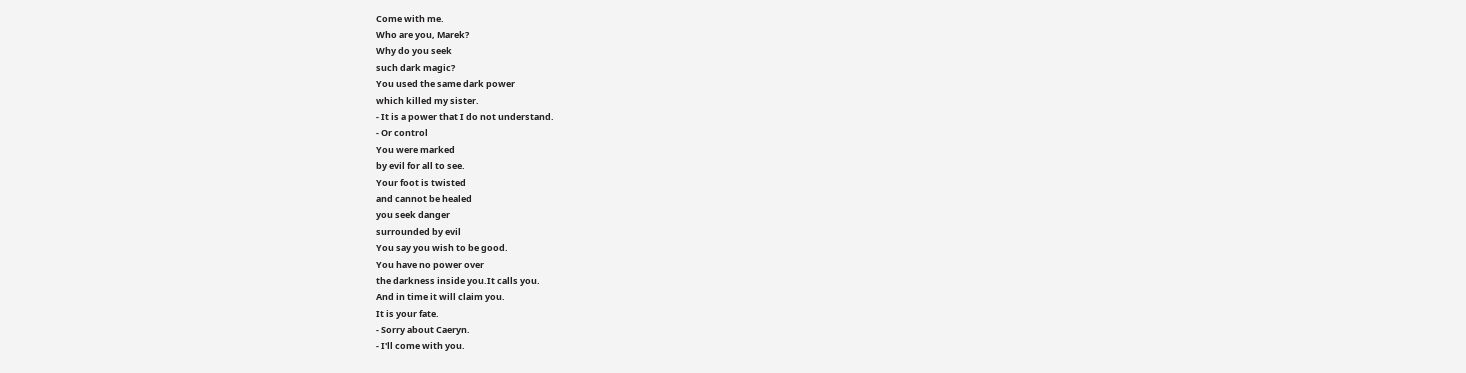Come with me.
Who are you, Marek?
Why do you seek
such dark magic?
You used the same dark power
which killed my sister.
- It is a power that I do not understand.
- Or control
You were marked
by evil for all to see.
Your foot is twisted
and cannot be healed
you seek danger
surrounded by evil
You say you wish to be good.
You have no power over
the darkness inside you.It calls you.
And in time it will claim you.
It is your fate.
- Sorry about Caeryn.
- I'll come with you.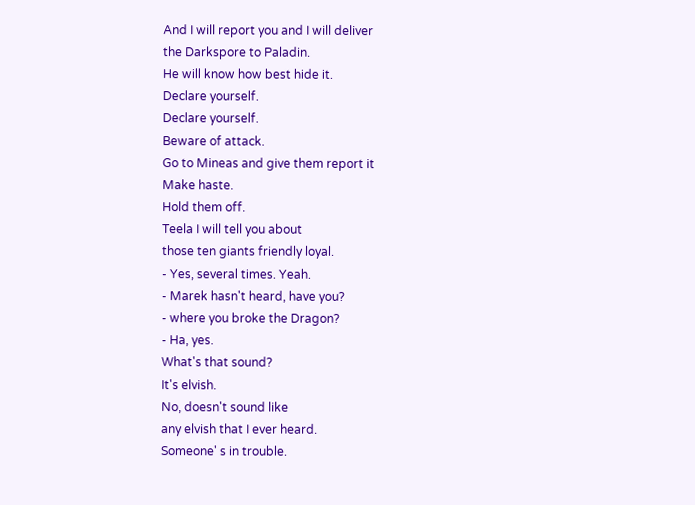And I will report you and I will deliver
the Darkspore to Paladin.
He will know how best hide it.
Declare yourself.
Declare yourself.
Beware of attack.
Go to Mineas and give them report it
Make haste.
Hold them off.
Teela I will tell you about
those ten giants friendly loyal.
- Yes, several times. Yeah.
- Marek hasn't heard, have you?
- where you broke the Dragon?
- Ha, yes.
What's that sound?
It's elvish.
No, doesn't sound like
any elvish that I ever heard.
Someone' s in trouble.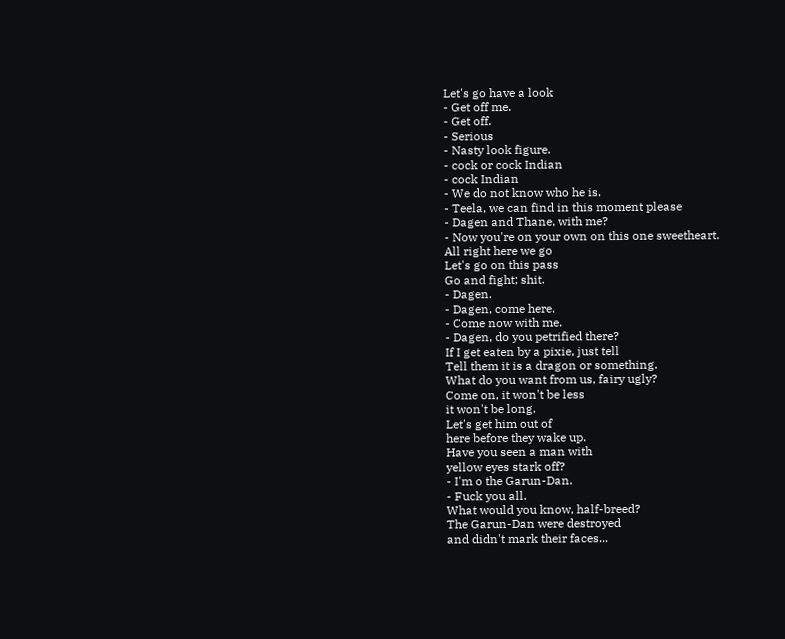Let's go have a look
- Get off me.
- Get off.
- Serious
- Nasty look figure.
- cock or cock Indian
- cock Indian
- We do not know who he is.
- Teela, we can find in this moment please
- Dagen and Thane, with me?
- Now you're on your own on this one sweetheart.
All right here we go
Let's go on this pass
Go and fight; shit.
- Dagen.
- Dagen, come here.
- Come now with me.
- Dagen, do you petrified there?
If I get eaten by a pixie, just tell
Tell them it is a dragon or something.
What do you want from us, fairy ugly?
Come on, it won't be less
it won't be long.
Let's get him out of
here before they wake up.
Have you seen a man with
yellow eyes stark off?
- I'm o the Garun-Dan.
- Fuck you all.
What would you know, half-breed?
The Garun-Dan were destroyed
and didn't mark their faces...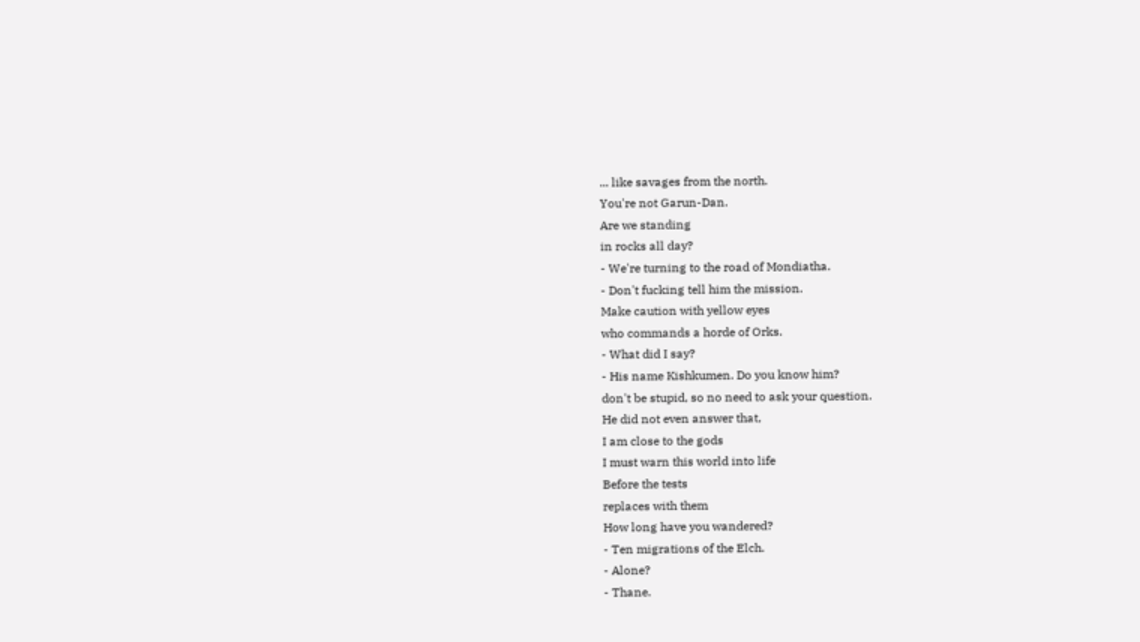... like savages from the north.
You're not Garun-Dan.
Are we standing
in rocks all day?
- We're turning to the road of Mondiatha.
- Don't fucking tell him the mission.
Make caution with yellow eyes
who commands a horde of Orks.
- What did I say?
- His name Kishkumen. Do you know him?
don't be stupid, so no need to ask your question.
He did not even answer that,
I am close to the gods
I must warn this world into life
Before the tests
replaces with them
How long have you wandered?
- Ten migrations of the Elch.
- Alone?
- Thane.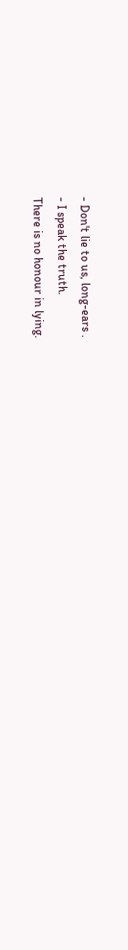- Don't lie to us, long-ears .
- I speak the truth.
There is no honour in lying.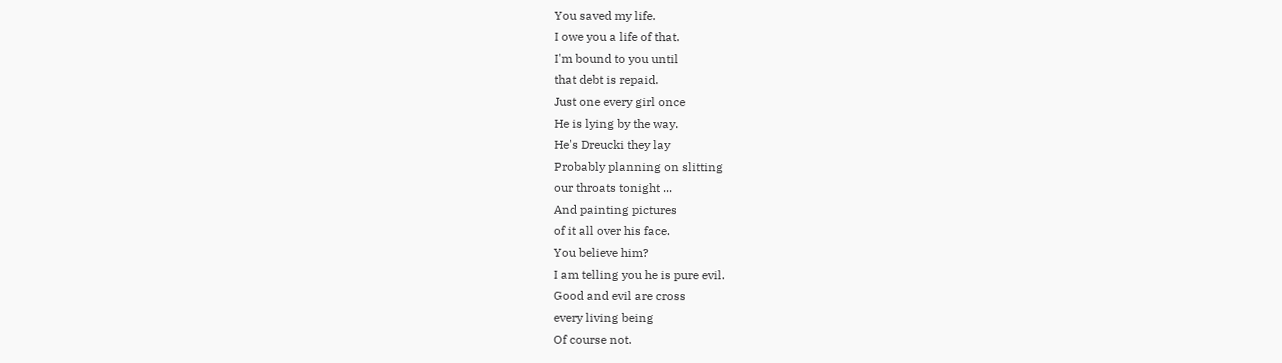You saved my life.
I owe you a life of that.
I'm bound to you until
that debt is repaid.
Just one every girl once
He is lying by the way.
He's Dreucki they lay
Probably planning on slitting
our throats tonight ...
And painting pictures
of it all over his face.
You believe him?
I am telling you he is pure evil.
Good and evil are cross
every living being
Of course not.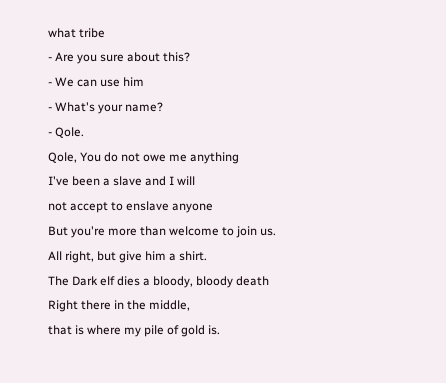what tribe
- Are you sure about this?
- We can use him
- What's your name?
- Qole.
Qole, You do not owe me anything
I've been a slave and I will
not accept to enslave anyone
But you're more than welcome to join us.
All right, but give him a shirt.
The Dark elf dies a bloody, bloody death
Right there in the middle,
that is where my pile of gold is.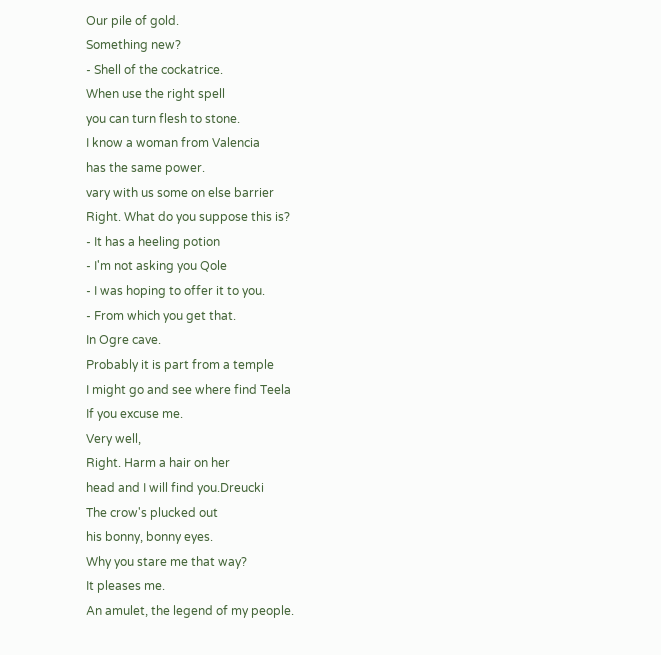Our pile of gold.
Something new?
- Shell of the cockatrice.
When use the right spell
you can turn flesh to stone.
I know a woman from Valencia
has the same power.
vary with us some on else barrier
Right. What do you suppose this is?
- It has a heeling potion
- I'm not asking you Qole
- I was hoping to offer it to you.
- From which you get that.
In Ogre cave.
Probably it is part from a temple
I might go and see where find Teela
If you excuse me.
Very well,
Right. Harm a hair on her
head and I will find you.Dreucki
The crow's plucked out
his bonny, bonny eyes.
Why you stare me that way?
It pleases me.
An amulet, the legend of my people.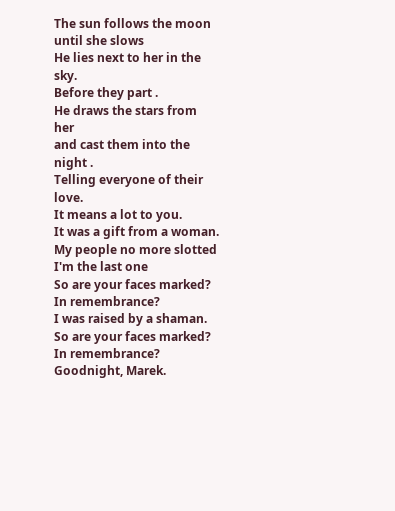The sun follows the moon
until she slows
He lies next to her in the sky.
Before they part .
He draws the stars from her
and cast them into the night .
Telling everyone of their love.
It means a lot to you.
It was a gift from a woman.
My people no more slotted
I'm the last one
So are your faces marked?
In remembrance?
I was raised by a shaman.
So are your faces marked?
In remembrance?
Goodnight, Marek.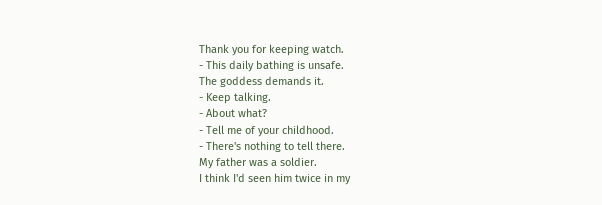Thank you for keeping watch.
- This daily bathing is unsafe.
The goddess demands it.
- Keep talking.
- About what?
- Tell me of your childhood.
- There's nothing to tell there.
My father was a soldier.
I think I'd seen him twice in my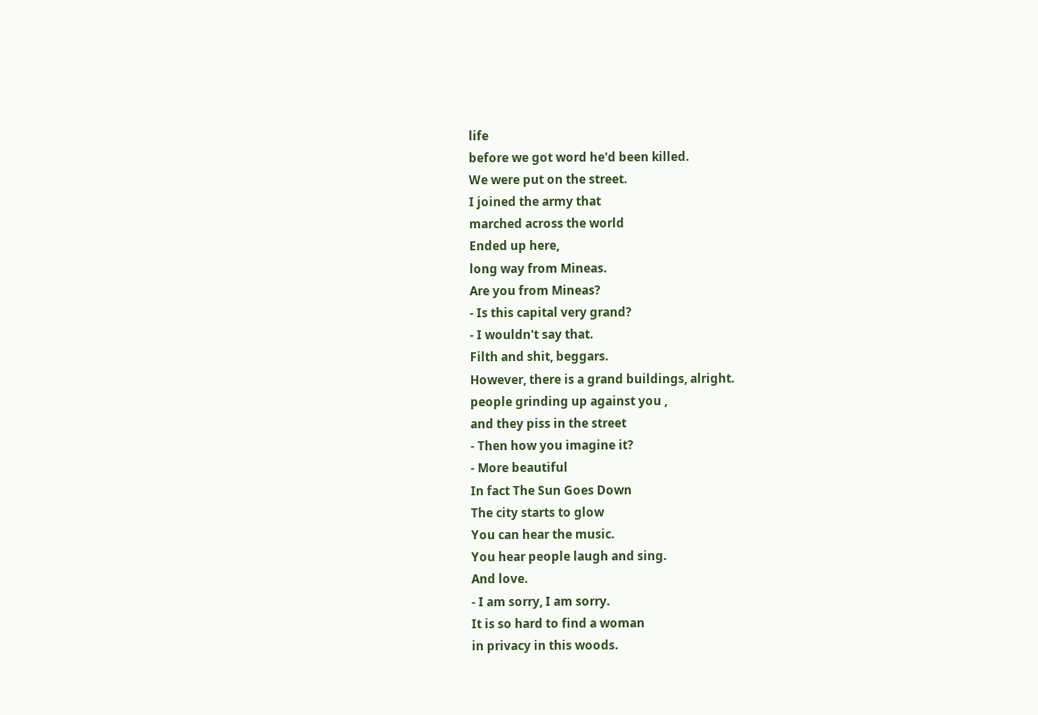life
before we got word he'd been killed.
We were put on the street.
I joined the army that
marched across the world
Ended up here,
long way from Mineas.
Are you from Mineas?
- Is this capital very grand?
- I wouldn't say that.
Filth and shit, beggars.
However, there is a grand buildings, alright.
people grinding up against you ,
and they piss in the street
- Then how you imagine it?
- More beautiful
In fact The Sun Goes Down
The city starts to glow
You can hear the music.
You hear people laugh and sing.
And love.
- I am sorry, I am sorry.
It is so hard to find a woman
in privacy in this woods.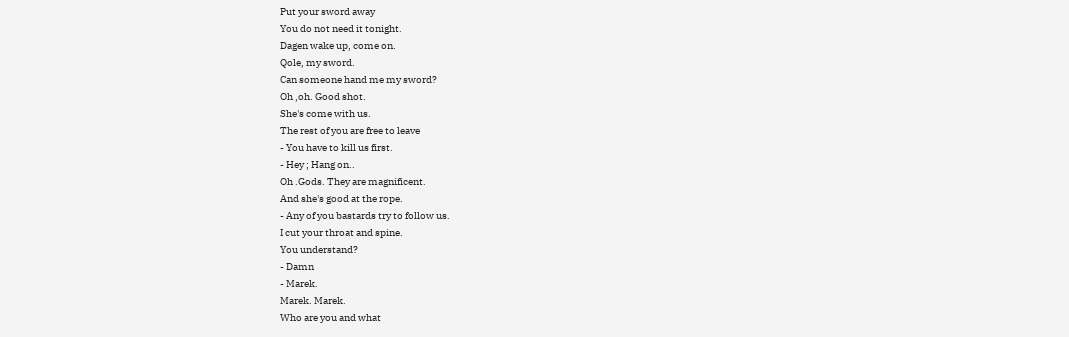Put your sword away
You do not need it tonight.
Dagen wake up, come on.
Qole, my sword.
Can someone hand me my sword?
Oh ,oh. Good shot.
She's come with us.
The rest of you are free to leave
- You have to kill us first.
- Hey ; Hang on..
Oh .Gods. They are magnificent.
And she's good at the rope.
- Any of you bastards try to follow us.
I cut your throat and spine.
You understand?
- Damn
- Marek.
Marek. Marek.
Who are you and what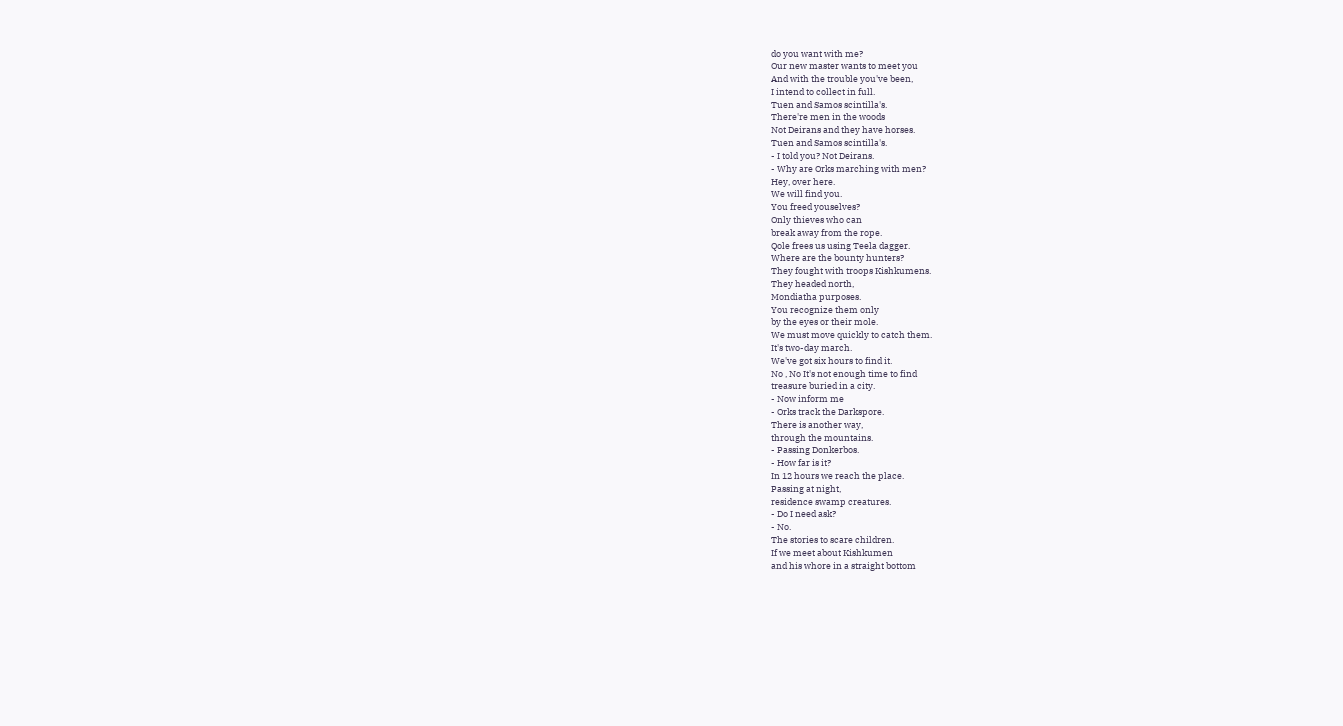do you want with me?
Our new master wants to meet you
And with the trouble you've been,
I intend to collect in full.
Tuen and Samos scintilla's.
There're men in the woods
Not Deirans and they have horses.
Tuen and Samos scintilla's.
- I told you? Not Deirans.
- Why are Orks marching with men?
Hey, over here.
We will find you.
You freed youselves?
Only thieves who can
break away from the rope.
Qole frees us using Teela dagger.
Where are the bounty hunters?
They fought with troops Kishkumens.
They headed north,
Mondiatha purposes.
You recognize them only
by the eyes or their mole.
We must move quickly to catch them.
It's two-day march.
We've got six hours to find it.
No , No It's not enough time to find
treasure buried in a city.
- Now inform me
- Orks track the Darkspore.
There is another way,
through the mountains.
- Passing Donkerbos.
- How far is it?
In 12 hours we reach the place.
Passing at night,
residence swamp creatures.
- Do I need ask?
- No.
The stories to scare children.
If we meet about Kishkumen
and his whore in a straight bottom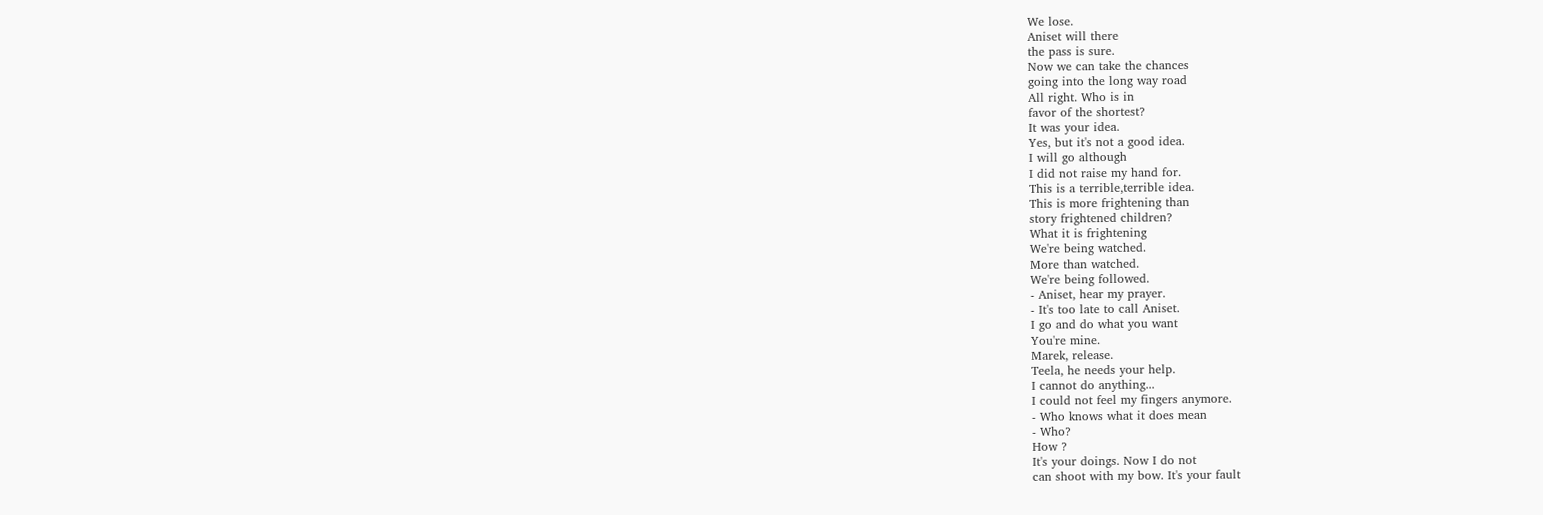We lose.
Aniset will there
the pass is sure.
Now we can take the chances
going into the long way road
All right. Who is in
favor of the shortest?
It was your idea.
Yes, but it's not a good idea.
I will go although
I did not raise my hand for.
This is a terrible,terrible idea.
This is more frightening than
story frightened children?
What it is frightening
We're being watched.
More than watched.
We're being followed.
- Aniset, hear my prayer.
- It's too late to call Aniset.
I go and do what you want
You're mine.
Marek, release.
Teela, he needs your help.
I cannot do anything...
I could not feel my fingers anymore.
- Who knows what it does mean
- Who?
How ?
It's your doings. Now I do not
can shoot with my bow. It's your fault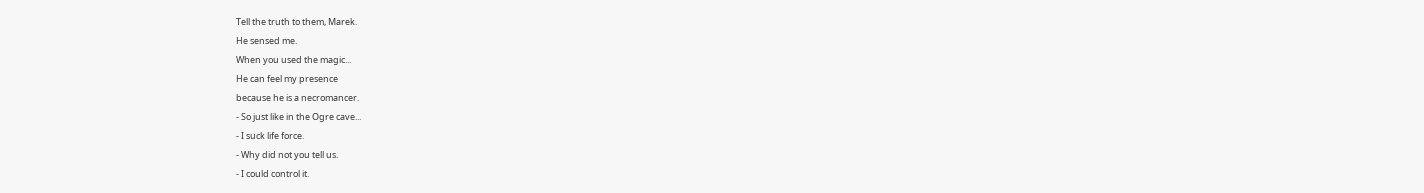Tell the truth to them, Marek.
He sensed me.
When you used the magic...
He can feel my presence
because he is a necromancer.
- So just like in the Ogre cave...
- I suck life force.
- Why did not you tell us.
- I could control it.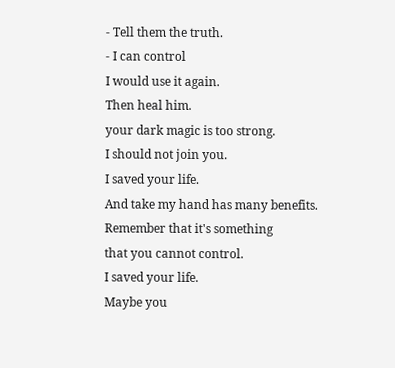- Tell them the truth.
- I can control
I would use it again.
Then heal him.
your dark magic is too strong.
I should not join you.
I saved your life.
And take my hand has many benefits.
Remember that it's something
that you cannot control.
I saved your life.
Maybe you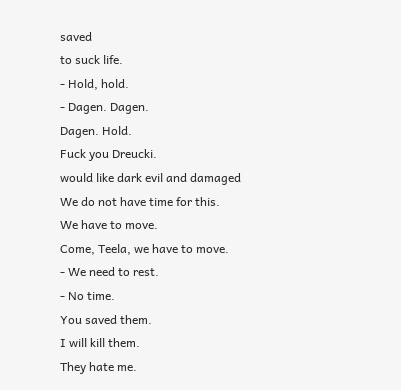saved
to suck life.
- Hold, hold.
- Dagen. Dagen.
Dagen. Hold.
Fuck you Dreucki.
would like dark evil and damaged
We do not have time for this.
We have to move.
Come, Teela, we have to move.
- We need to rest.
- No time.
You saved them.
I will kill them.
They hate me.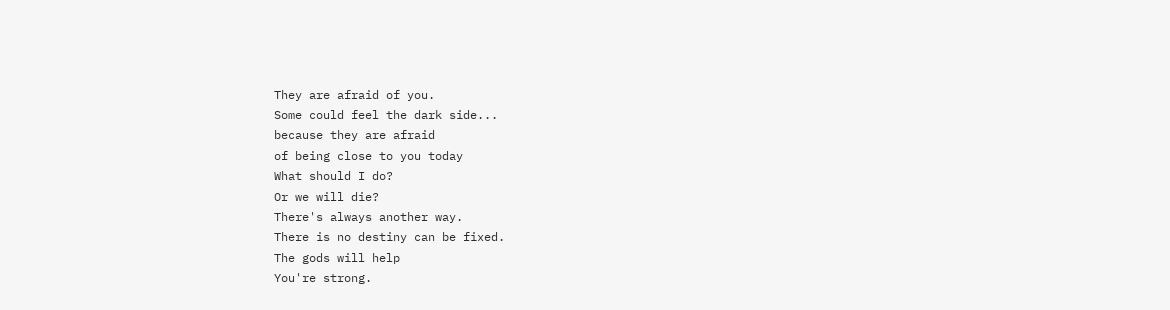They are afraid of you.
Some could feel the dark side...
because they are afraid
of being close to you today
What should I do?
Or we will die?
There's always another way.
There is no destiny can be fixed.
The gods will help
You're strong.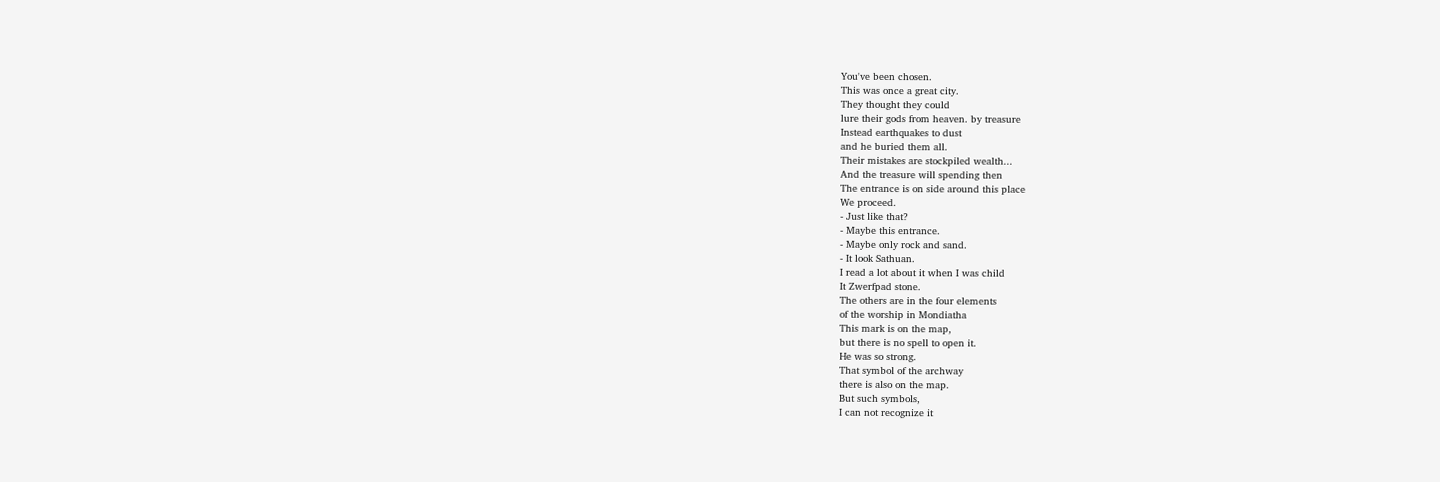You've been chosen.
This was once a great city.
They thought they could
lure their gods from heaven. by treasure
Instead earthquakes to dust
and he buried them all.
Their mistakes are stockpiled wealth...
And the treasure will spending then
The entrance is on side around this place
We proceed.
- Just like that?
- Maybe this entrance.
- Maybe only rock and sand.
- It look Sathuan.
I read a lot about it when I was child
It Zwerfpad stone.
The others are in the four elements
of the worship in Mondiatha
This mark is on the map,
but there is no spell to open it.
He was so strong.
That symbol of the archway
there is also on the map.
But such symbols,
I can not recognize it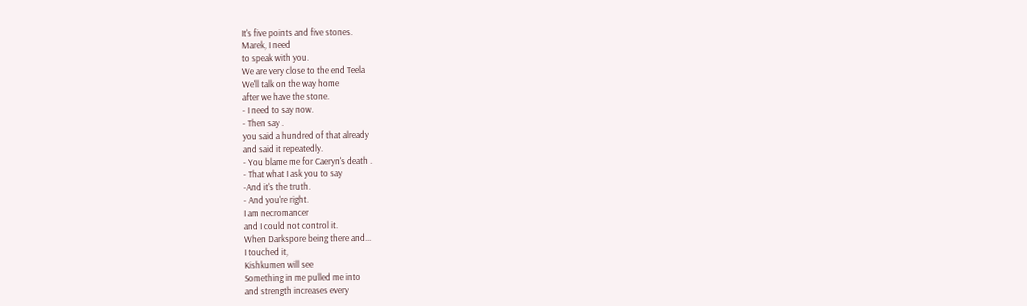It's five points and five stones.
Marek, I need
to speak with you.
We are very close to the end Teela
We'll talk on the way home
after we have the stone.
- I need to say now.
- Then say .
you said a hundred of that already
and said it repeatedly.
- You blame me for Caeryn's death .
- That what I ask you to say
-And it's the truth.
- And you're right.
I am necromancer
and I could not control it.
When Darkspore being there and...
I touched it,
Kishkumen will see
Something in me pulled me into
and strength increases every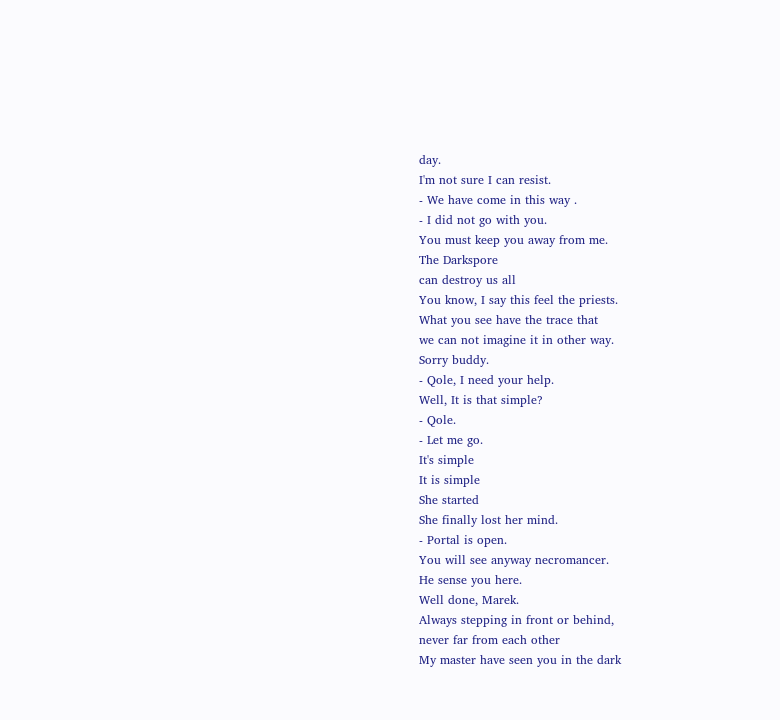day.
I'm not sure I can resist.
- We have come in this way .
- I did not go with you.
You must keep you away from me.
The Darkspore
can destroy us all
You know, I say this feel the priests.
What you see have the trace that
we can not imagine it in other way.
Sorry buddy.
- Qole, I need your help.
Well, It is that simple?
- Qole.
- Let me go.
It's simple
It is simple
She started
She finally lost her mind.
- Portal is open.
You will see anyway necromancer.
He sense you here.
Well done, Marek.
Always stepping in front or behind,
never far from each other
My master have seen you in the dark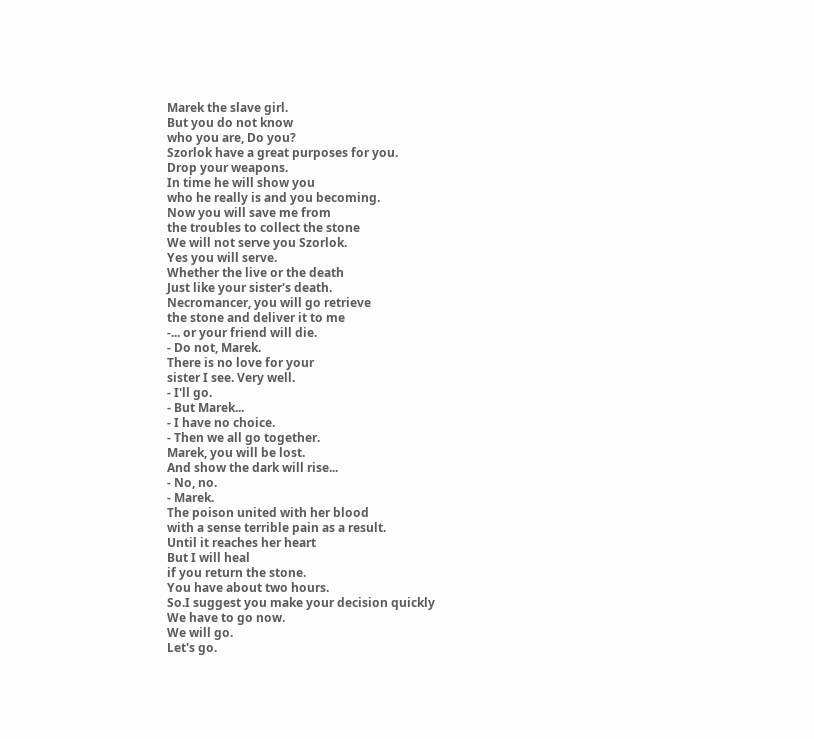Marek the slave girl.
But you do not know
who you are, Do you?
Szorlok have a great purposes for you.
Drop your weapons.
In time he will show you
who he really is and you becoming.
Now you will save me from
the troubles to collect the stone
We will not serve you Szorlok.
Yes you will serve.
Whether the live or the death
Just like your sister's death.
Necromancer, you will go retrieve
the stone and deliver it to me
-... or your friend will die.
- Do not, Marek.
There is no love for your
sister I see. Very well.
- I'll go.
- But Marek...
- I have no choice.
- Then we all go together.
Marek, you will be lost.
And show the dark will rise...
- No, no.
- Marek.
The poison united with her blood
with a sense terrible pain as a result.
Until it reaches her heart
But I will heal
if you return the stone.
You have about two hours.
So.I suggest you make your decision quickly
We have to go now.
We will go.
Let's go.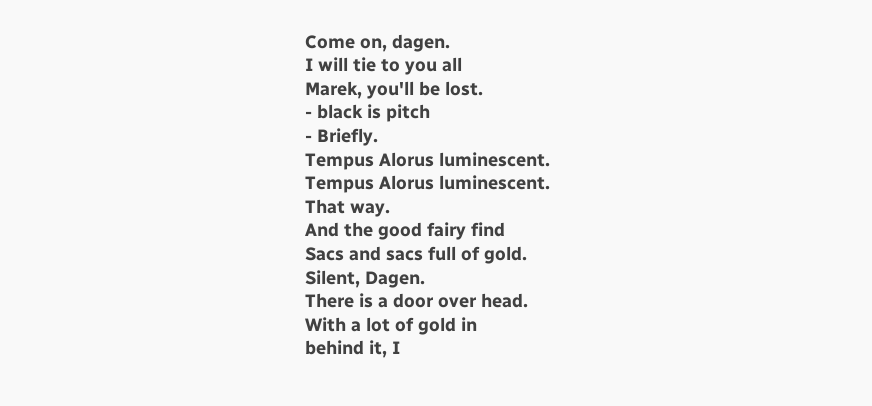Come on, dagen.
I will tie to you all
Marek, you'll be lost.
- black is pitch
- Briefly.
Tempus Alorus luminescent.
Tempus Alorus luminescent.
That way.
And the good fairy find
Sacs and sacs full of gold.
Silent, Dagen.
There is a door over head.
With a lot of gold in
behind it, I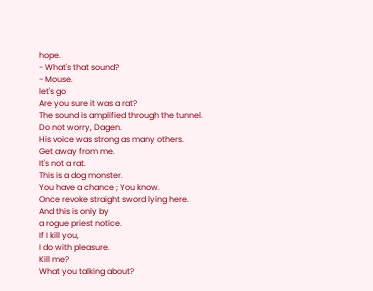hope.
- What's that sound?
- Mouse.
let's go
Are you sure it was a rat?
The sound is amplified through the tunnel.
Do not worry, Dagen.
His voice was strong as many others.
Get away from me.
It's not a rat.
This is a dog monster.
You have a chance ; You know.
Once revoke straight sword lying here.
And this is only by
a rogue priest notice.
If I kill you,
I do with pleasure.
Kill me?
What you talking about?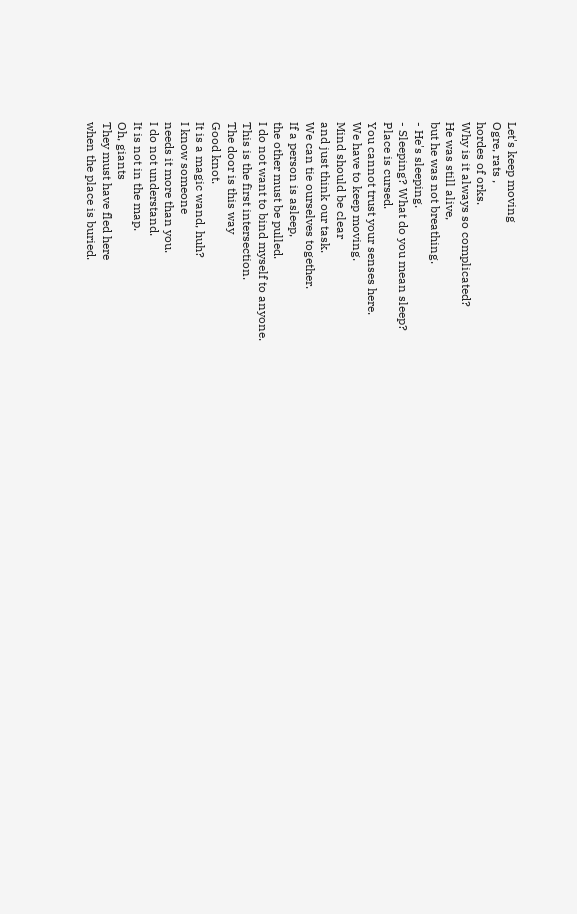Let's keep moving
Ogre, rats ,
hordes of orks.
Why is it always so complicated?
He was still alive,
but he was not breathing.
- He's sleeping.
- Sleeping? What do you mean sleep?
Place is cursed.
You cannot trust your senses here.
We have to keep moving.
Mind should be clear
and just think our task.
We can tie ourselves together.
If a person is asleep,
the other must be pulled.
I do not want to bind myself to anyone.
This is the first intersection.
The door is this way
Good knot.
It is a magic wand, huh?
I know someone
needs it more than you.
I do not understand.
It is not in the map.
Oh, giants
They must have fled here
when the place is buried.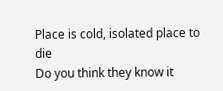Place is cold, isolated place to die
Do you think they know it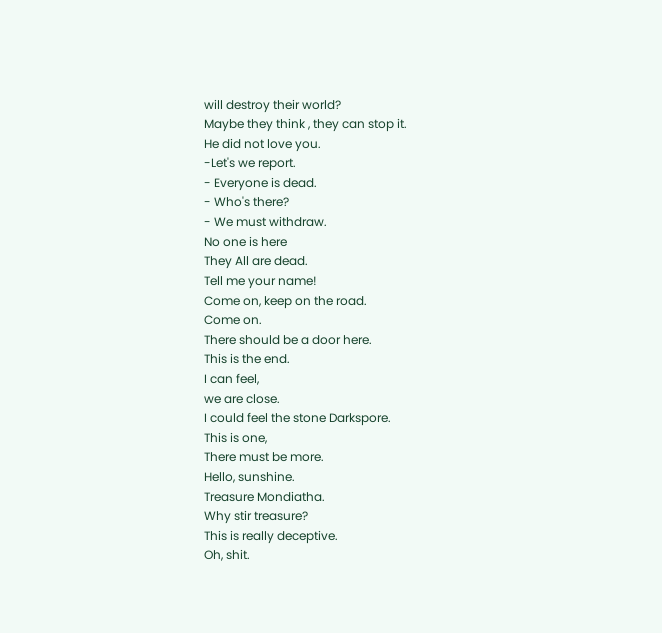will destroy their world?
Maybe they think , they can stop it.
He did not love you.
-Let's we report.
- Everyone is dead.
- Who's there?
- We must withdraw.
No one is here
They All are dead.
Tell me your name!
Come on, keep on the road.
Come on.
There should be a door here.
This is the end.
I can feel,
we are close.
I could feel the stone Darkspore.
This is one,
There must be more.
Hello, sunshine.
Treasure Mondiatha.
Why stir treasure?
This is really deceptive.
Oh, shit.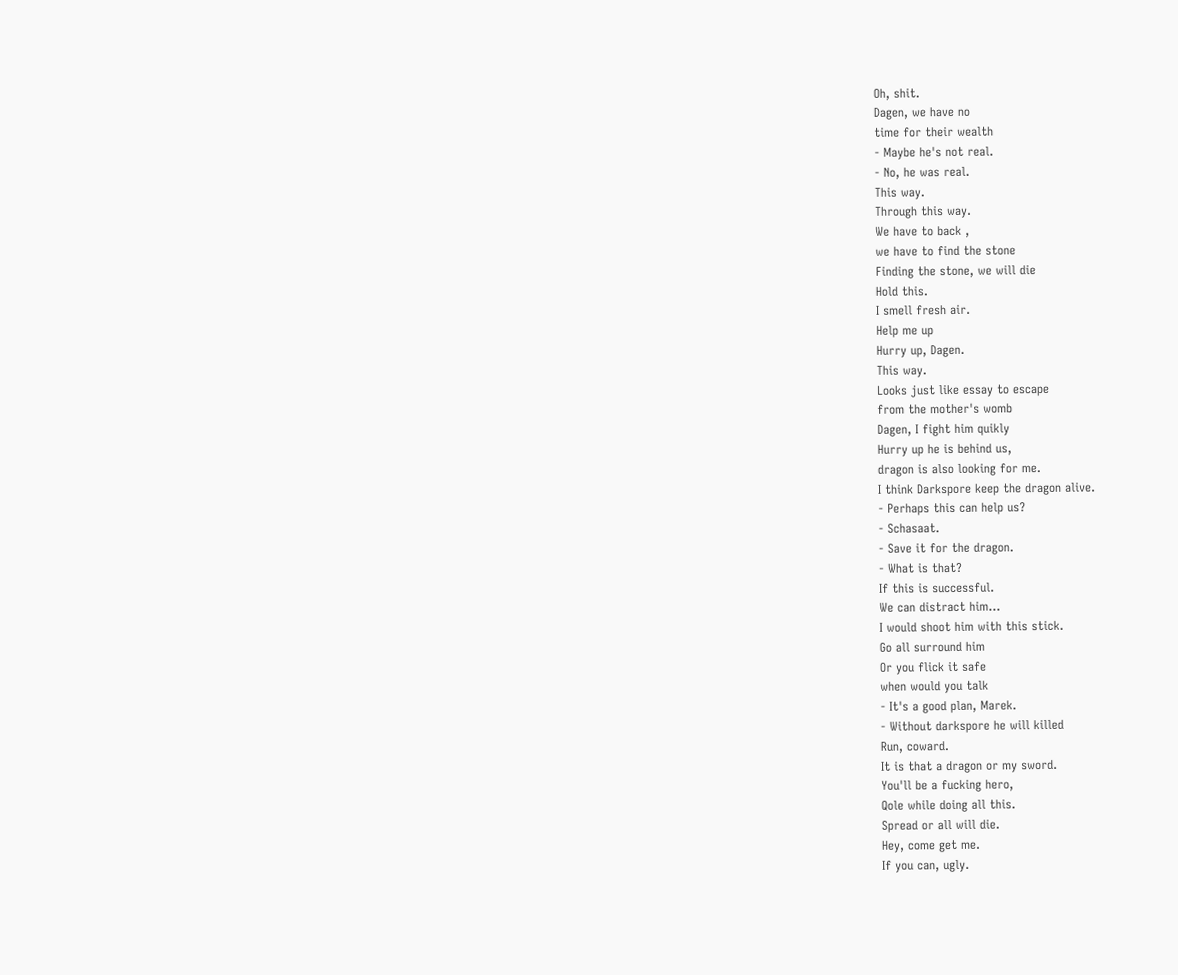Oh, shit.
Dagen, we have no
time for their wealth
- Maybe he's not real.
- No, he was real.
This way.
Through this way.
We have to back ,
we have to find the stone
Finding the stone, we will die
Hold this.
I smell fresh air.
Help me up
Hurry up, Dagen.
This way.
Looks just like essay to escape
from the mother's womb
Dagen, I fight him quikly
Hurry up he is behind us,
dragon is also looking for me.
I think Darkspore keep the dragon alive.
- Perhaps this can help us?
- Schasaat.
- Save it for the dragon.
- What is that?
If this is successful.
We can distract him...
I would shoot him with this stick.
Go all surround him
Or you flick it safe
when would you talk
- It's a good plan, Marek.
- Without darkspore he will killed
Run, coward.
It is that a dragon or my sword.
You'll be a fucking hero,
Qole while doing all this.
Spread or all will die.
Hey, come get me.
If you can, ugly.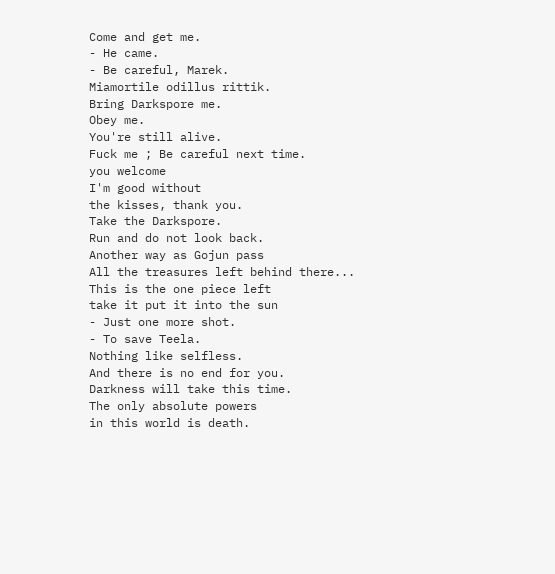Come and get me.
- He came.
- Be careful, Marek.
Miamortile odillus rittik.
Bring Darkspore me.
Obey me.
You're still alive.
Fuck me ; Be careful next time.
you welcome
I'm good without
the kisses, thank you.
Take the Darkspore.
Run and do not look back.
Another way as Gojun pass
All the treasures left behind there...
This is the one piece left
take it put it into the sun
- Just one more shot.
- To save Teela.
Nothing like selfless.
And there is no end for you.
Darkness will take this time.
The only absolute powers
in this world is death.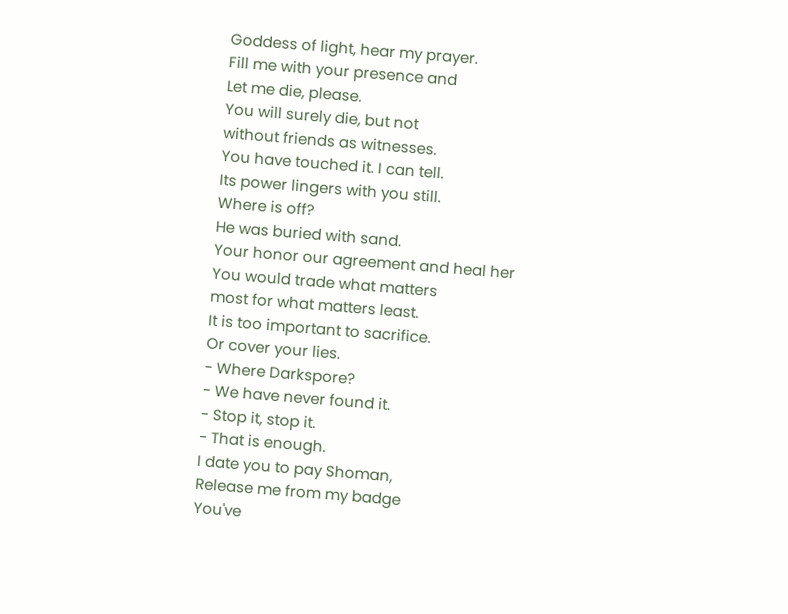Goddess of light, hear my prayer.
Fill me with your presence and
Let me die, please.
You will surely die, but not
without friends as witnesses.
You have touched it. I can tell.
Its power lingers with you still.
Where is off?
He was buried with sand.
Your honor our agreement and heal her
You would trade what matters
most for what matters least.
It is too important to sacrifice.
Or cover your lies.
- Where Darkspore?
- We have never found it.
- Stop it, stop it.
- That is enough.
I date you to pay Shoman,
Release me from my badge
You've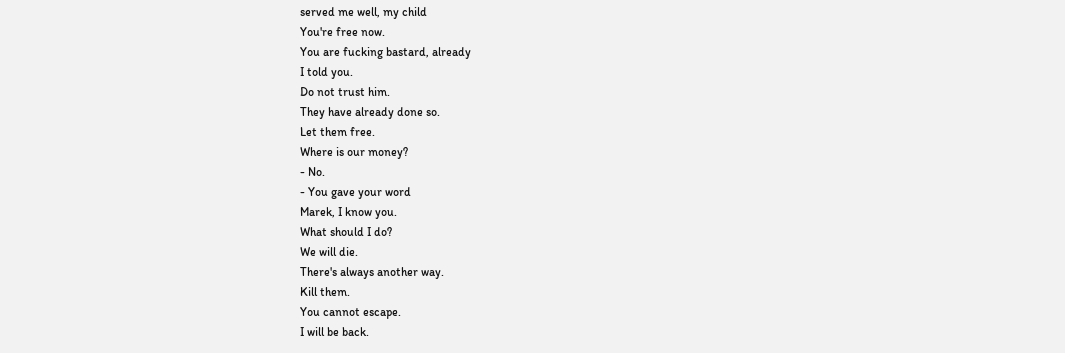served me well, my child
You're free now.
You are fucking bastard, already
I told you.
Do not trust him.
They have already done so.
Let them free.
Where is our money?
- No.
- You gave your word
Marek, I know you.
What should I do?
We will die.
There's always another way.
Kill them.
You cannot escape.
I will be back.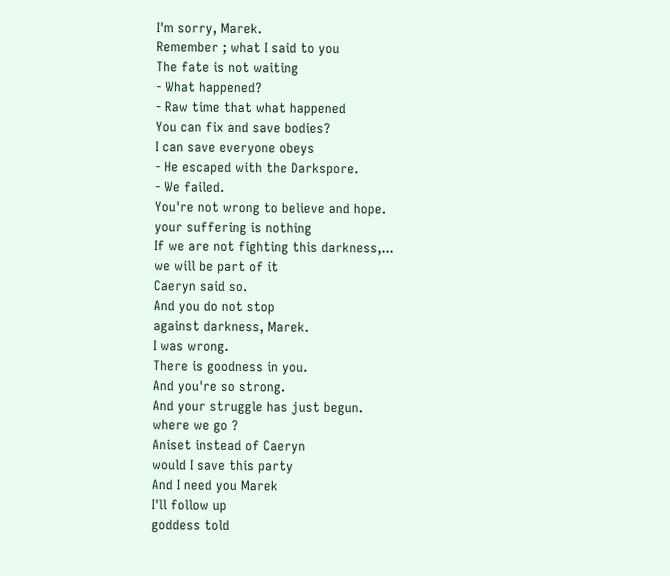I'm sorry, Marek.
Remember ; what I said to you
The fate is not waiting
- What happened?
- Raw time that what happened
You can fix and save bodies?
I can save everyone obeys
- He escaped with the Darkspore.
- We failed.
You're not wrong to believe and hope.
your suffering is nothing
If we are not fighting this darkness,...
we will be part of it
Caeryn said so.
And you do not stop
against darkness, Marek.
I was wrong.
There is goodness in you.
And you're so strong.
And your struggle has just begun.
where we go ?
Aniset instead of Caeryn
would I save this party
And I need you Marek
I'll follow up
goddess told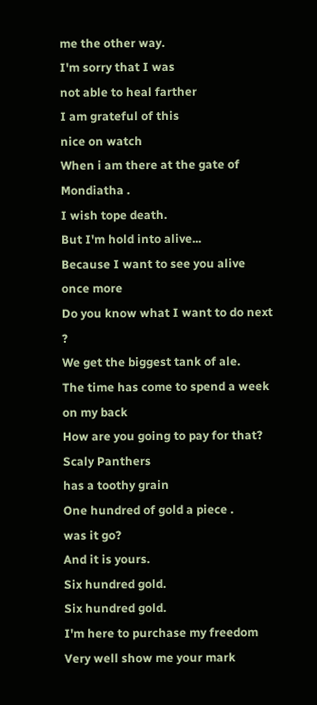me the other way.
I'm sorry that I was
not able to heal farther
I am grateful of this
nice on watch
When i am there at the gate of Mondiatha .
I wish tope death.
But I'm hold into alive...
Because I want to see you alive once more
Do you know what I want to do next ?
We get the biggest tank of ale.
The time has come to spend a week on my back
How are you going to pay for that?
Scaly Panthers
has a toothy grain
One hundred of gold a piece .
was it go?
And it is yours.
Six hundred gold.
Six hundred gold.
I'm here to purchase my freedom
Very well show me your mark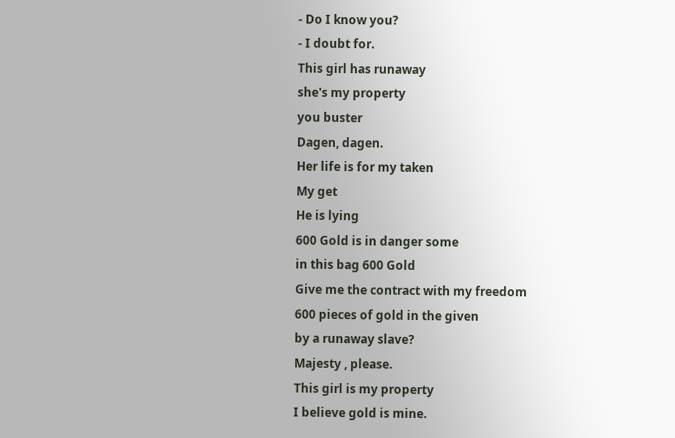- Do I know you?
- I doubt for.
This girl has runaway
she's my property
you buster
Dagen, dagen.
Her life is for my taken
My get
He is lying
600 Gold is in danger some
in this bag 600 Gold
Give me the contract with my freedom
600 pieces of gold in the given
by a runaway slave?
Majesty , please.
This girl is my property
I believe gold is mine.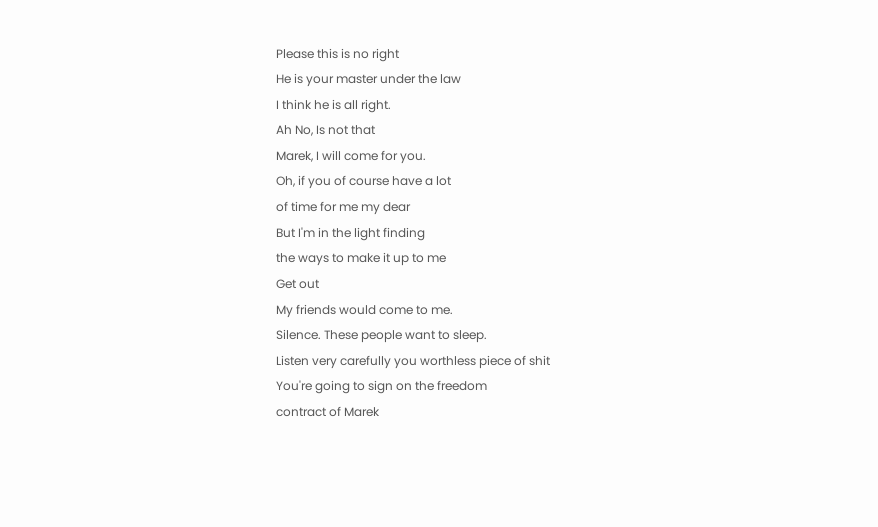Please this is no right
He is your master under the law
I think he is all right.
Ah No, Is not that
Marek, I will come for you.
Oh, if you of course have a lot
of time for me my dear
But I'm in the light finding
the ways to make it up to me
Get out
My friends would come to me.
Silence. These people want to sleep.
Listen very carefully you worthless piece of shit
You're going to sign on the freedom
contract of Marek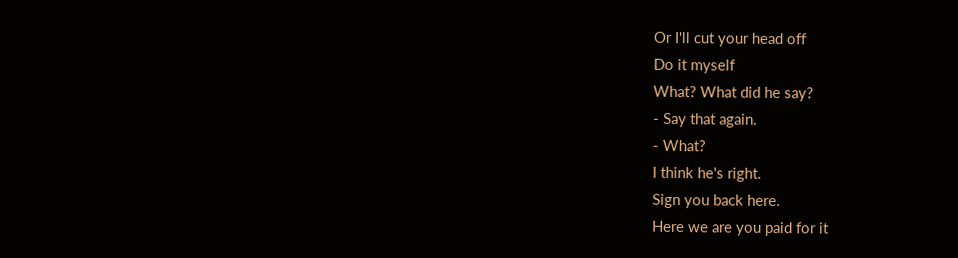Or I'll cut your head off
Do it myself
What? What did he say?
- Say that again.
- What?
I think he's right.
Sign you back here.
Here we are you paid for it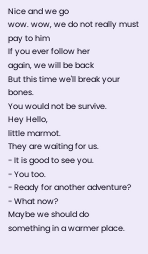Nice and we go
wow. wow, we do not really must pay to him
If you ever follow her
again, we will be back
But this time we'll break your bones.
You would not be survive.
Hey Hello,
little marmot.
They are waiting for us.
- It is good to see you.
- You too.
- Ready for another adventure?
- What now?
Maybe we should do
something in a warmer place.